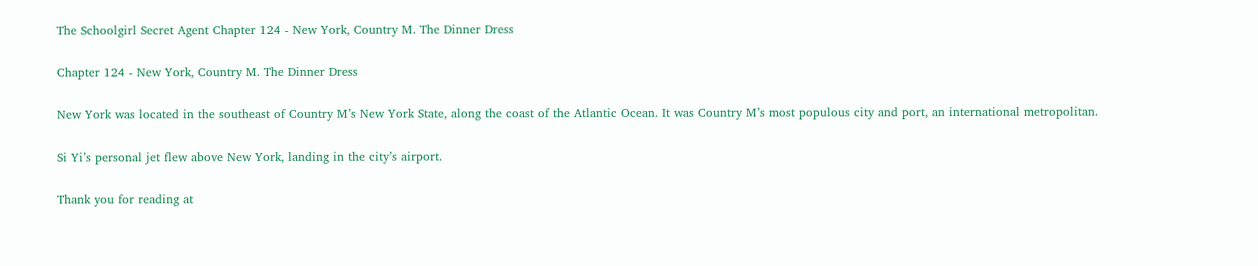The Schoolgirl Secret Agent Chapter 124 - New York, Country M. The Dinner Dress

Chapter 124 - New York, Country M. The Dinner Dress

New York was located in the southeast of Country M’s New York State, along the coast of the Atlantic Ocean. It was Country M’s most populous city and port, an international metropolitan.

Si Yi’s personal jet flew above New York, landing in the city’s airport.

Thank you for reading at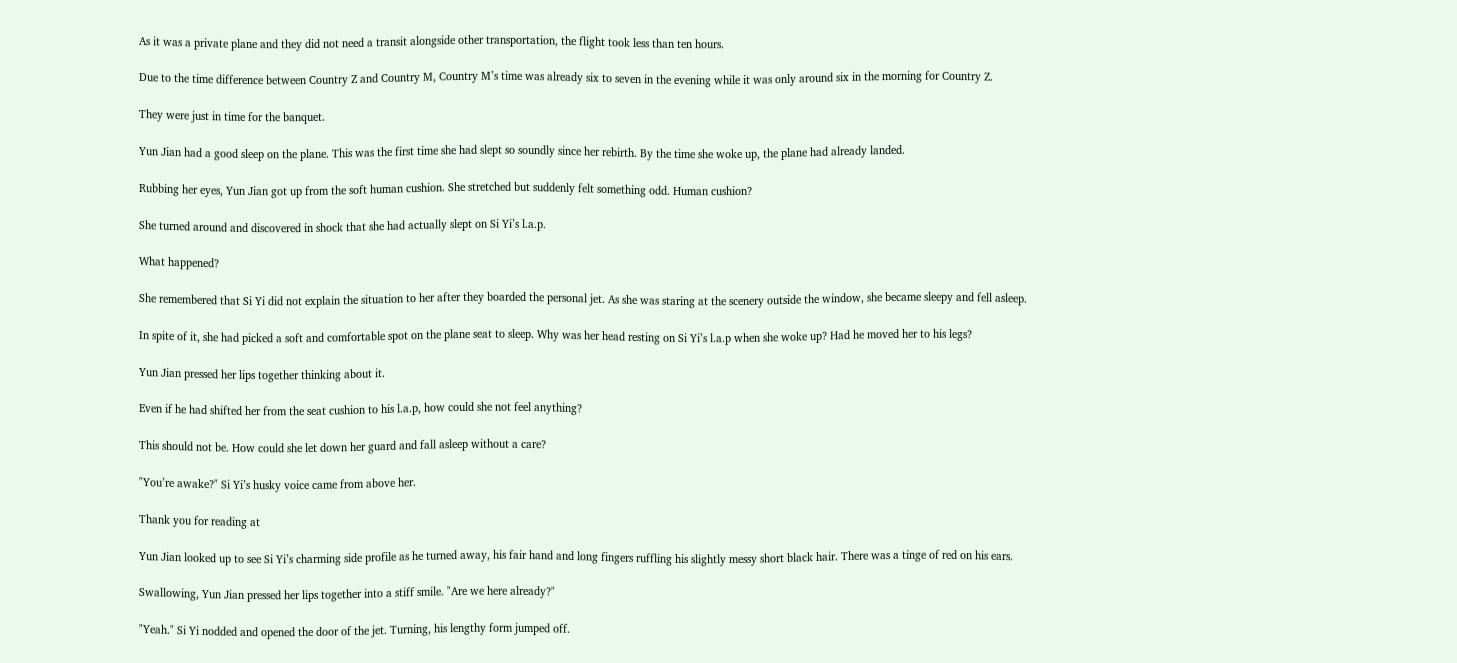As it was a private plane and they did not need a transit alongside other transportation, the flight took less than ten hours.

Due to the time difference between Country Z and Country M, Country M’s time was already six to seven in the evening while it was only around six in the morning for Country Z.

They were just in time for the banquet.

Yun Jian had a good sleep on the plane. This was the first time she had slept so soundly since her rebirth. By the time she woke up, the plane had already landed.

Rubbing her eyes, Yun Jian got up from the soft human cushion. She stretched but suddenly felt something odd. Human cushion?

She turned around and discovered in shock that she had actually slept on Si Yi’s l.a.p.

What happened?

She remembered that Si Yi did not explain the situation to her after they boarded the personal jet. As she was staring at the scenery outside the window, she became sleepy and fell asleep.

In spite of it, she had picked a soft and comfortable spot on the plane seat to sleep. Why was her head resting on Si Yi’s l.a.p when she woke up? Had he moved her to his legs?

Yun Jian pressed her lips together thinking about it.

Even if he had shifted her from the seat cushion to his l.a.p, how could she not feel anything?

This should not be. How could she let down her guard and fall asleep without a care?

"You’re awake?" Si Yi’s husky voice came from above her.

Thank you for reading at

Yun Jian looked up to see Si Yi’s charming side profile as he turned away, his fair hand and long fingers ruffling his slightly messy short black hair. There was a tinge of red on his ears.

Swallowing, Yun Jian pressed her lips together into a stiff smile. "Are we here already?"

"Yeah." Si Yi nodded and opened the door of the jet. Turning, his lengthy form jumped off.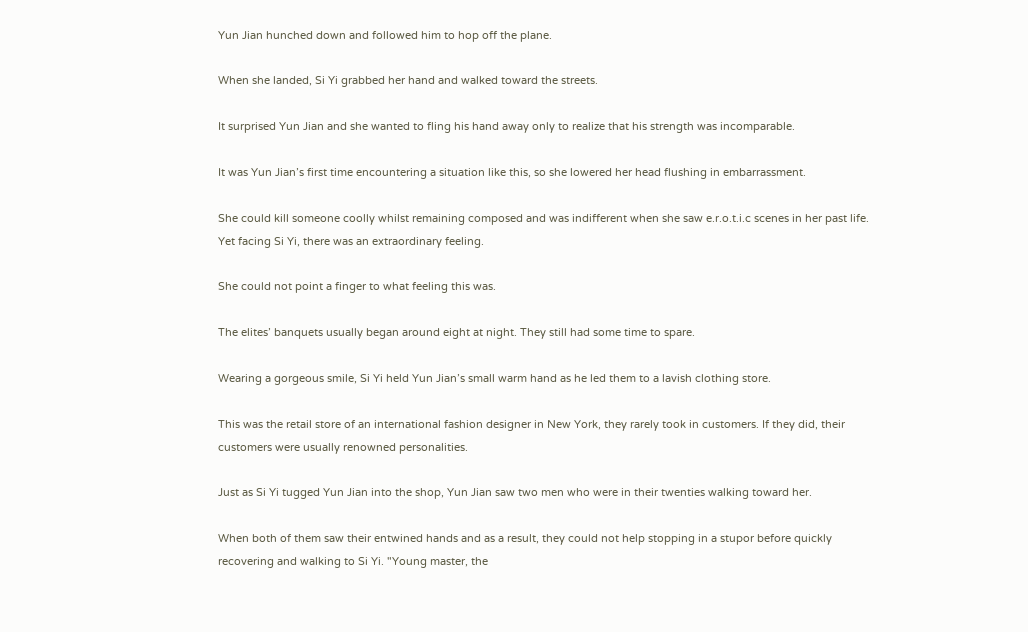Yun Jian hunched down and followed him to hop off the plane.

When she landed, Si Yi grabbed her hand and walked toward the streets.

It surprised Yun Jian and she wanted to fling his hand away only to realize that his strength was incomparable.

It was Yun Jian’s first time encountering a situation like this, so she lowered her head flushing in embarrassment.

She could kill someone coolly whilst remaining composed and was indifferent when she saw e.r.o.t.i.c scenes in her past life. Yet facing Si Yi, there was an extraordinary feeling.

She could not point a finger to what feeling this was.

The elites’ banquets usually began around eight at night. They still had some time to spare.

Wearing a gorgeous smile, Si Yi held Yun Jian’s small warm hand as he led them to a lavish clothing store.

This was the retail store of an international fashion designer in New York, they rarely took in customers. If they did, their customers were usually renowned personalities.

Just as Si Yi tugged Yun Jian into the shop, Yun Jian saw two men who were in their twenties walking toward her.

When both of them saw their entwined hands and as a result, they could not help stopping in a stupor before quickly recovering and walking to Si Yi. "Young master, the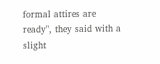formal attires are ready", they said with a slight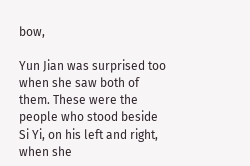bow,

Yun Jian was surprised too when she saw both of them. These were the people who stood beside Si Yi, on his left and right, when she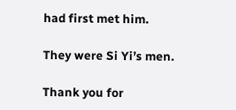had first met him.

They were Si Yi’s men.

Thank you for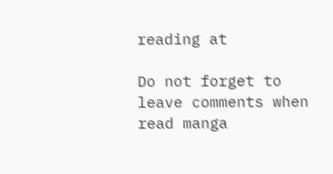reading at

Do not forget to leave comments when read manga